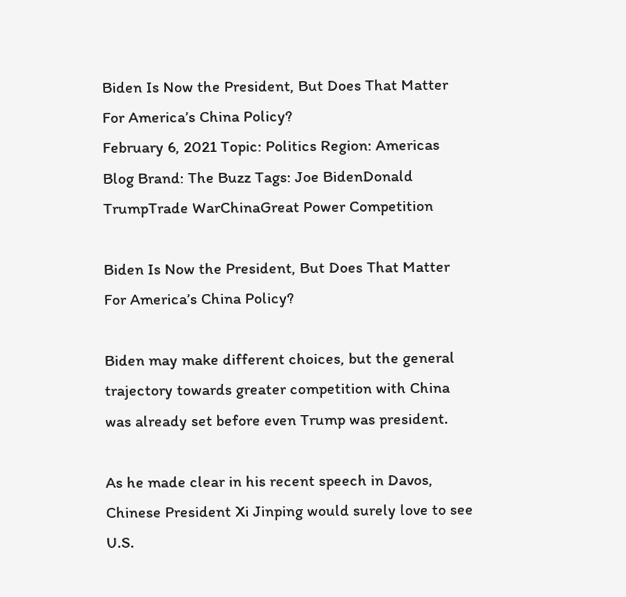Biden Is Now the President, But Does That Matter For America’s China Policy?
February 6, 2021 Topic: Politics Region: Americas Blog Brand: The Buzz Tags: Joe BidenDonald TrumpTrade WarChinaGreat Power Competition

Biden Is Now the President, But Does That Matter For America’s China Policy?

Biden may make different choices, but the general trajectory towards greater competition with China was already set before even Trump was president.

As he made clear in his recent speech in Davos, Chinese President Xi Jinping would surely love to see U.S.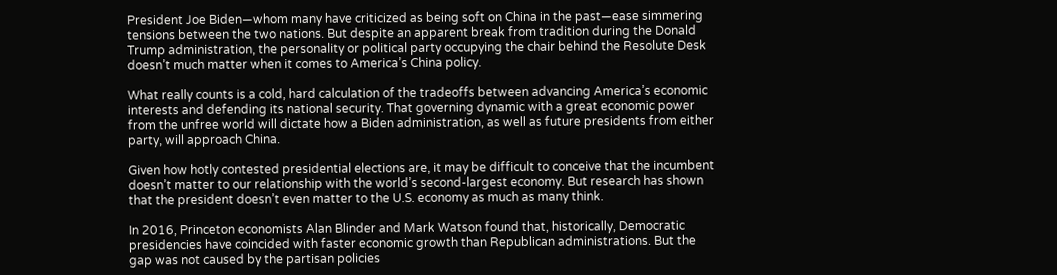President Joe Biden—whom many have criticized as being soft on China in the past—ease simmering tensions between the two nations. But despite an apparent break from tradition during the Donald Trump administration, the personality or political party occupying the chair behind the Resolute Desk doesn’t much matter when it comes to America’s China policy.

What really counts is a cold, hard calculation of the tradeoffs between advancing America’s economic interests and defending its national security. That governing dynamic with a great economic power from the unfree world will dictate how a Biden administration, as well as future presidents from either party, will approach China.

Given how hotly contested presidential elections are, it may be difficult to conceive that the incumbent doesn’t matter to our relationship with the world’s second-largest economy. But research has shown that the president doesn’t even matter to the U.S. economy as much as many think.

In 2016, Princeton economists Alan Blinder and Mark Watson found that, historically, Democratic presidencies have coincided with faster economic growth than Republican administrations. But the gap was not caused by the partisan policies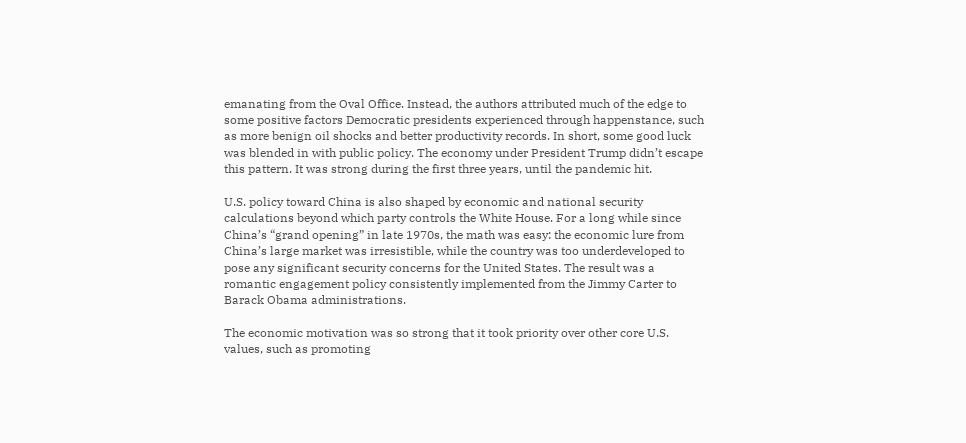emanating from the Oval Office. Instead, the authors attributed much of the edge to some positive factors Democratic presidents experienced through happenstance, such as more benign oil shocks and better productivity records. In short, some good luck was blended in with public policy. The economy under President Trump didn’t escape this pattern. It was strong during the first three years, until the pandemic hit.

U.S. policy toward China is also shaped by economic and national security calculations beyond which party controls the White House. For a long while since China’s “grand opening” in late 1970s, the math was easy: the economic lure from China’s large market was irresistible, while the country was too underdeveloped to pose any significant security concerns for the United States. The result was a romantic engagement policy consistently implemented from the Jimmy Carter to Barack Obama administrations.

The economic motivation was so strong that it took priority over other core U.S. values, such as promoting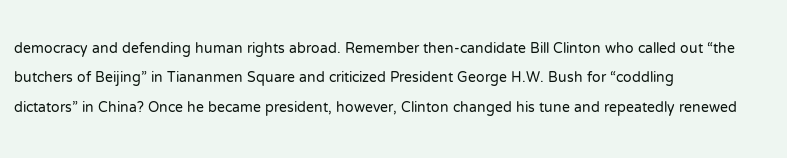democracy and defending human rights abroad. Remember then-candidate Bill Clinton who called out “the butchers of Beijing” in Tiananmen Square and criticized President George H.W. Bush for “coddling dictators” in China? Once he became president, however, Clinton changed his tune and repeatedly renewed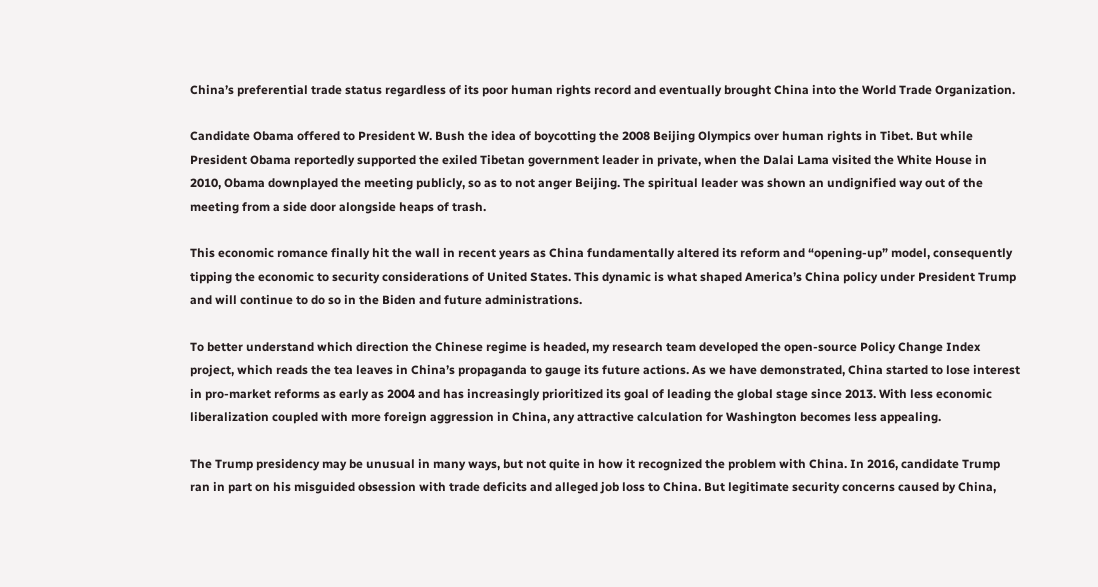China’s preferential trade status regardless of its poor human rights record and eventually brought China into the World Trade Organization.

Candidate Obama offered to President W. Bush the idea of boycotting the 2008 Beijing Olympics over human rights in Tibet. But while President Obama reportedly supported the exiled Tibetan government leader in private, when the Dalai Lama visited the White House in 2010, Obama downplayed the meeting publicly, so as to not anger Beijing. The spiritual leader was shown an undignified way out of the meeting from a side door alongside heaps of trash.

This economic romance finally hit the wall in recent years as China fundamentally altered its reform and “opening-up” model, consequently tipping the economic to security considerations of United States. This dynamic is what shaped America’s China policy under President Trump and will continue to do so in the Biden and future administrations.

To better understand which direction the Chinese regime is headed, my research team developed the open-source Policy Change Index project, which reads the tea leaves in China’s propaganda to gauge its future actions. As we have demonstrated, China started to lose interest in pro-market reforms as early as 2004 and has increasingly prioritized its goal of leading the global stage since 2013. With less economic liberalization coupled with more foreign aggression in China, any attractive calculation for Washington becomes less appealing.

The Trump presidency may be unusual in many ways, but not quite in how it recognized the problem with China. In 2016, candidate Trump ran in part on his misguided obsession with trade deficits and alleged job loss to China. But legitimate security concerns caused by China,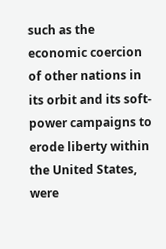such as the economic coercion of other nations in its orbit and its soft-power campaigns to erode liberty within the United States, were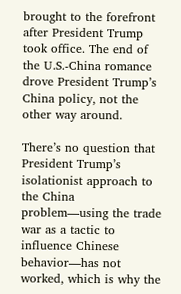brought to the forefront after President Trump took office. The end of the U.S.-China romance drove President Trump’s China policy, not the other way around.

There’s no question that President Trump’s isolationist approach to the China problem—using the trade war as a tactic to influence Chinese behavior—has not worked, which is why the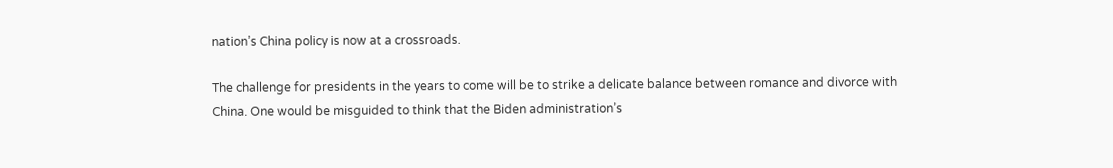nation’s China policy is now at a crossroads.

The challenge for presidents in the years to come will be to strike a delicate balance between romance and divorce with China. One would be misguided to think that the Biden administration’s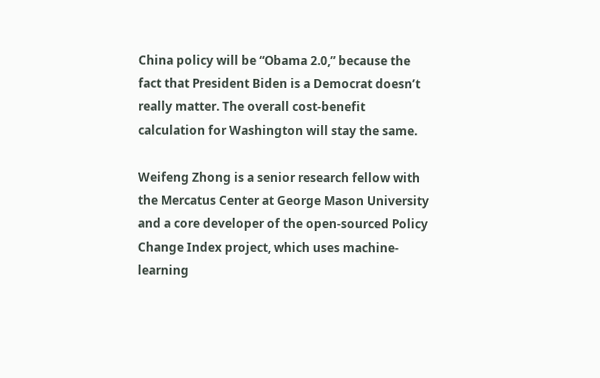China policy will be “Obama 2.0,” because the fact that President Biden is a Democrat doesn’t really matter. The overall cost-benefit calculation for Washington will stay the same.

Weifeng Zhong is a senior research fellow with the Mercatus Center at George Mason University and a core developer of the open-sourced Policy Change Index project, which uses machine-learning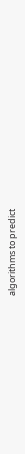algorithms to predict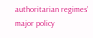authoritarian regimes’ major policy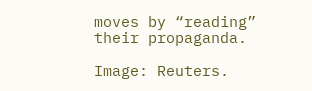moves by “reading” their propaganda.

Image: Reuters.